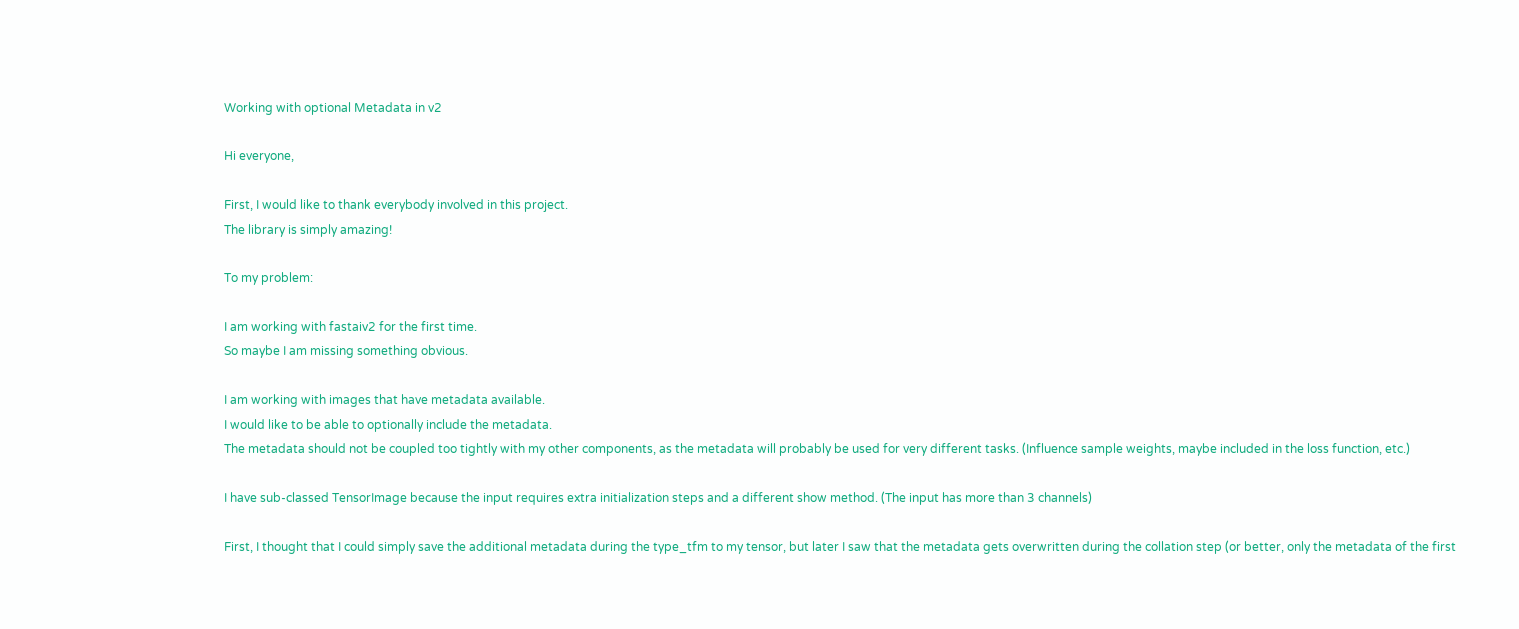Working with optional Metadata in v2

Hi everyone,

First, I would like to thank everybody involved in this project.
The library is simply amazing!

To my problem:

I am working with fastaiv2 for the first time.
So maybe I am missing something obvious.

I am working with images that have metadata available.
I would like to be able to optionally include the metadata.
The metadata should not be coupled too tightly with my other components, as the metadata will probably be used for very different tasks. (Influence sample weights, maybe included in the loss function, etc.)

I have sub-classed TensorImage because the input requires extra initialization steps and a different show method. (The input has more than 3 channels)

First, I thought that I could simply save the additional metadata during the type_tfm to my tensor, but later I saw that the metadata gets overwritten during the collation step (or better, only the metadata of the first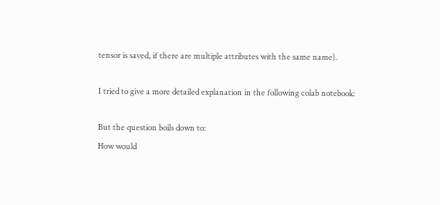tensor is saved, if there are multiple attributes with the same name).

I tried to give a more detailed explanation in the following colab notebook:

But the question boils down to:
How would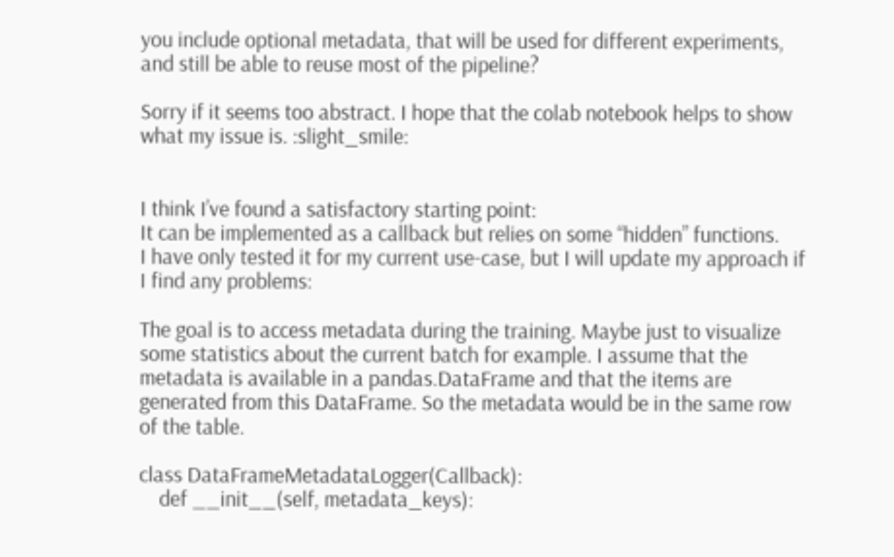you include optional metadata, that will be used for different experiments, and still be able to reuse most of the pipeline?

Sorry if it seems too abstract. I hope that the colab notebook helps to show what my issue is. :slight_smile:


I think I’ve found a satisfactory starting point:
It can be implemented as a callback but relies on some “hidden” functions.
I have only tested it for my current use-case, but I will update my approach if I find any problems:

The goal is to access metadata during the training. Maybe just to visualize some statistics about the current batch for example. I assume that the metadata is available in a pandas.DataFrame and that the items are generated from this DataFrame. So the metadata would be in the same row of the table.

class DataFrameMetadataLogger(Callback):
    def __init__(self, metadata_keys):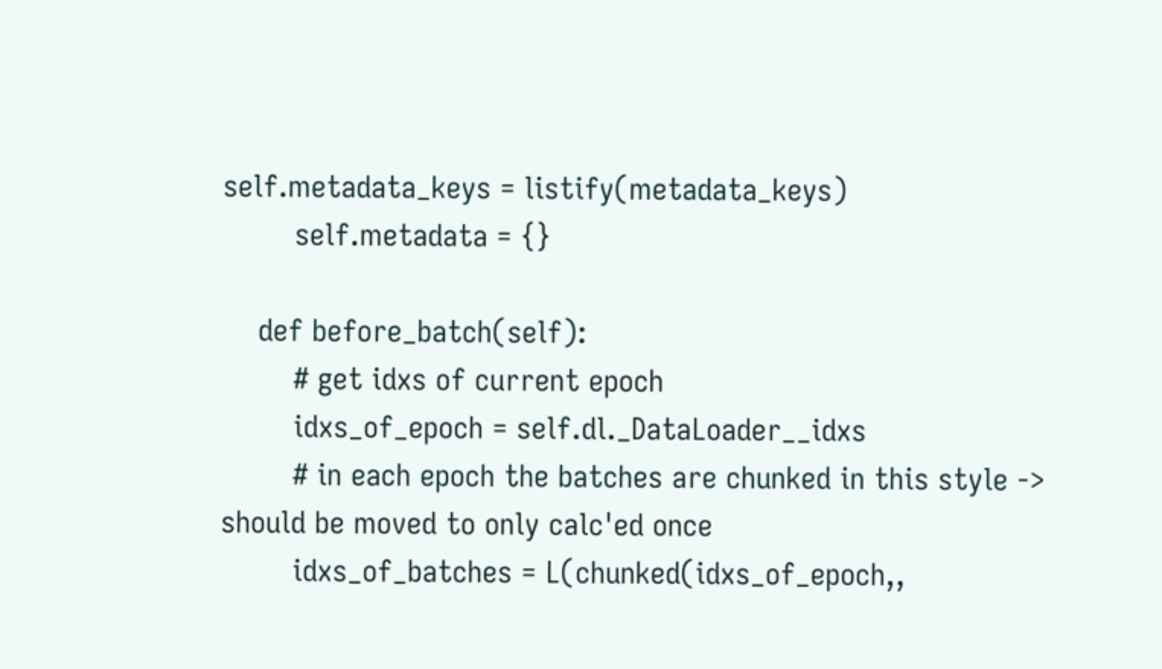self.metadata_keys = listify(metadata_keys)
        self.metadata = {}

    def before_batch(self):
        # get idxs of current epoch
        idxs_of_epoch = self.dl._DataLoader__idxs
        # in each epoch the batches are chunked in this style -> should be moved to only calc'ed once
        idxs_of_batches = L(chunked(idxs_of_epoch,,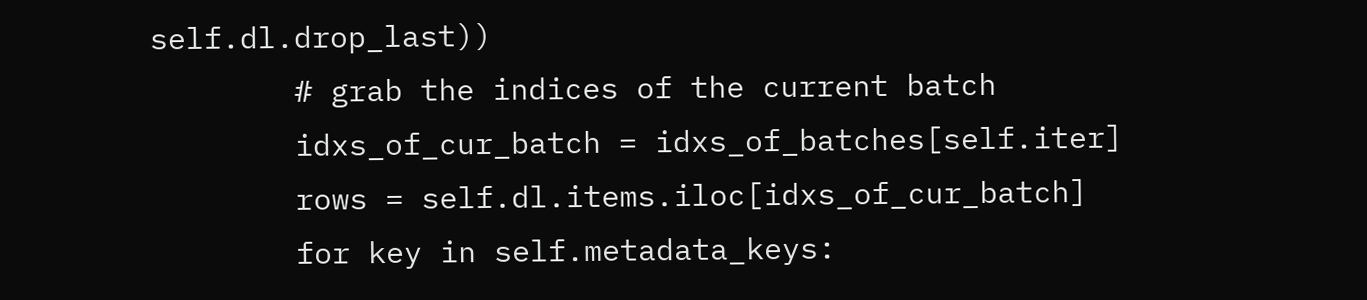self.dl.drop_last))
        # grab the indices of the current batch
        idxs_of_cur_batch = idxs_of_batches[self.iter]
        rows = self.dl.items.iloc[idxs_of_cur_batch]
        for key in self.metadata_keys: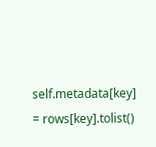self.metadata[key] = rows[key].tolist()